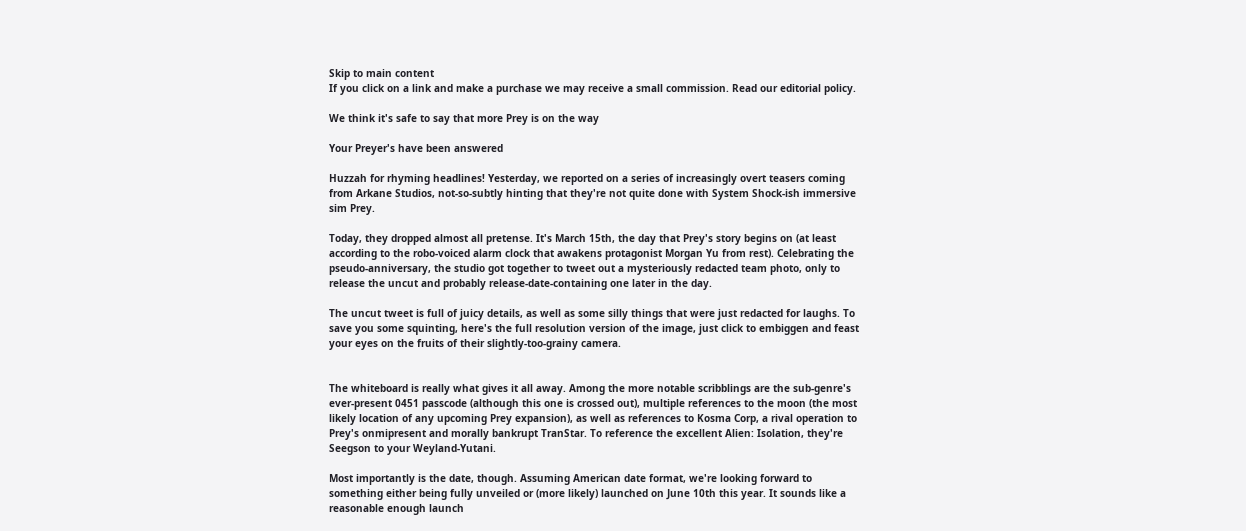Skip to main content
If you click on a link and make a purchase we may receive a small commission. Read our editorial policy.

We think it's safe to say that more Prey is on the way

Your Preyer's have been answered

Huzzah for rhyming headlines! Yesterday, we reported on a series of increasingly overt teasers coming from Arkane Studios, not-so-subtly hinting that they're not quite done with System Shock-ish immersive sim Prey.

Today, they dropped almost all pretense. It's March 15th, the day that Prey's story begins on (at least according to the robo-voiced alarm clock that awakens protagonist Morgan Yu from rest). Celebrating the pseudo-anniversary, the studio got together to tweet out a mysteriously redacted team photo, only to release the uncut and probably release-date-containing one later in the day.

The uncut tweet is full of juicy details, as well as some silly things that were just redacted for laughs. To save you some squinting, here's the full resolution version of the image, just click to embiggen and feast your eyes on the fruits of their slightly-too-grainy camera.


The whiteboard is really what gives it all away. Among the more notable scribblings are the sub-genre's ever-present 0451 passcode (although this one is crossed out), multiple references to the moon (the most likely location of any upcoming Prey expansion), as well as references to Kosma Corp, a rival operation to Prey's onmipresent and morally bankrupt TranStar. To reference the excellent Alien: Isolation, they're Seegson to your Weyland-Yutani.

Most importantly is the date, though. Assuming American date format, we're looking forward to something either being fully unveiled or (more likely) launched on June 10th this year. It sounds like a reasonable enough launch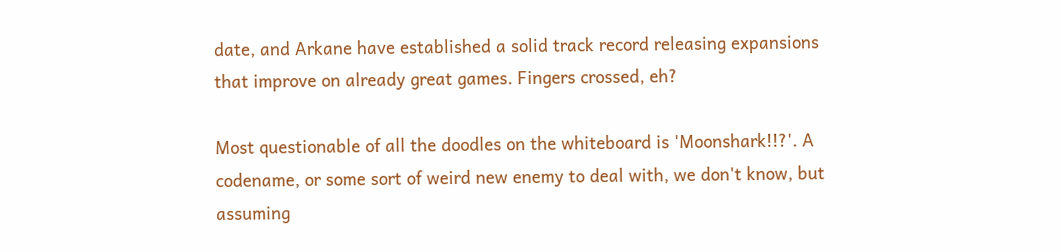date, and Arkane have established a solid track record releasing expansions that improve on already great games. Fingers crossed, eh?

Most questionable of all the doodles on the whiteboard is 'Moonshark!!?'. A codename, or some sort of weird new enemy to deal with, we don't know, but assuming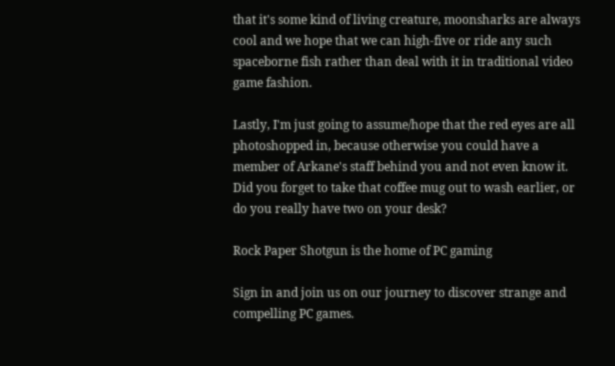that it's some kind of living creature, moonsharks are always cool and we hope that we can high-five or ride any such spaceborne fish rather than deal with it in traditional video game fashion.

Lastly, I'm just going to assume/hope that the red eyes are all photoshopped in, because otherwise you could have a member of Arkane's staff behind you and not even know it. Did you forget to take that coffee mug out to wash earlier, or do you really have two on your desk?

Rock Paper Shotgun is the home of PC gaming

Sign in and join us on our journey to discover strange and compelling PC games.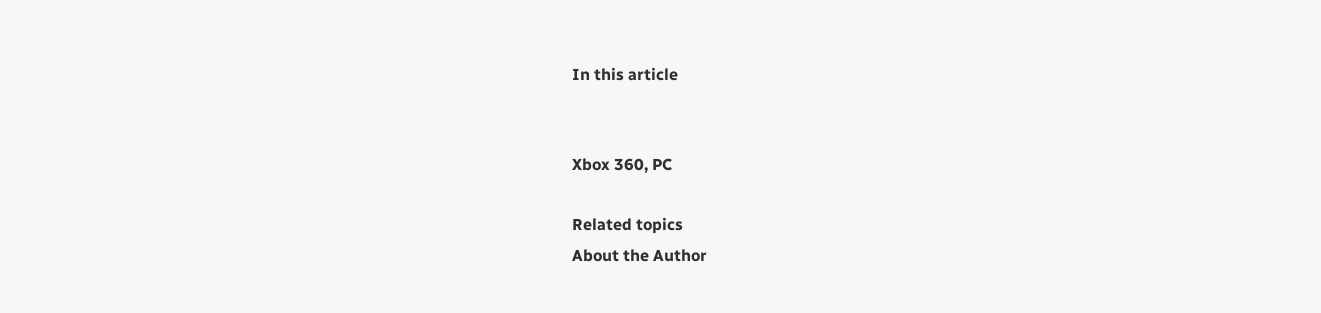In this article


Xbox 360, PC

Related topics
About the Author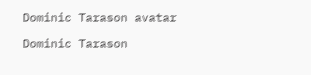Dominic Tarason avatar

Dominic Tarason